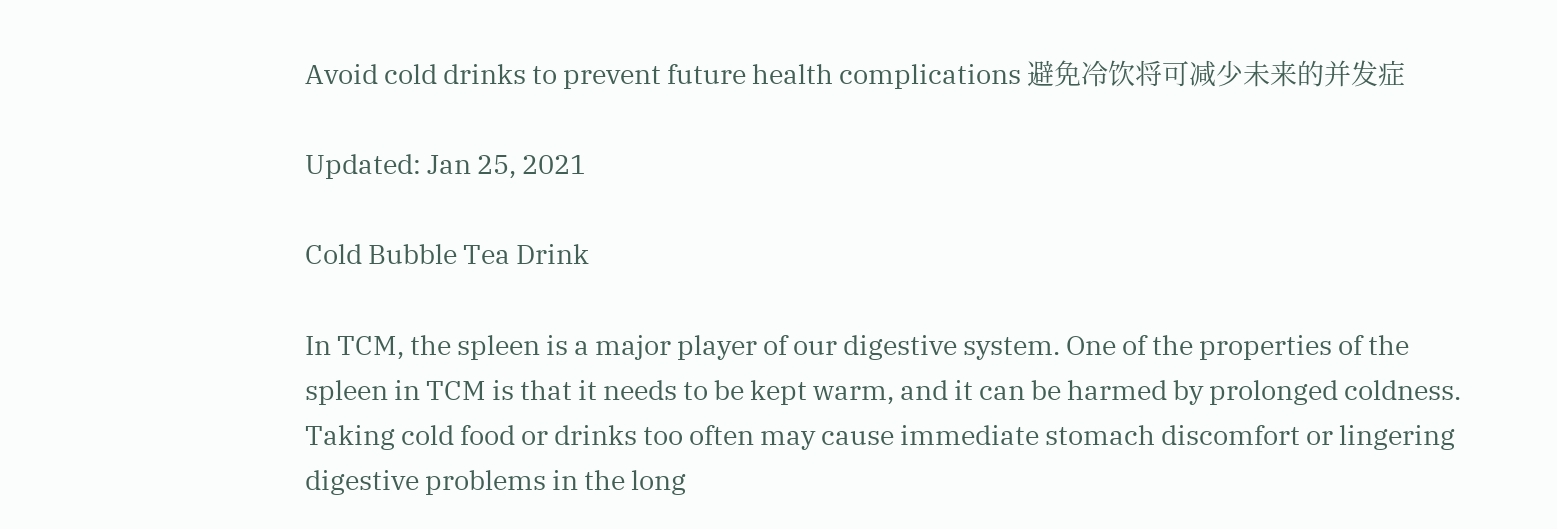Avoid cold drinks to prevent future health complications 避免冷饮将可减少未来的并发症

Updated: Jan 25, 2021

Cold Bubble Tea Drink

In TCM, the spleen is a major player of our digestive system. One of the properties of the spleen in TCM is that it needs to be kept warm, and it can be harmed by prolonged coldness. Taking cold food or drinks too often may cause immediate stomach discomfort or lingering digestive problems in the long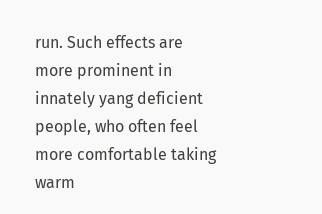run. Such effects are more prominent in innately yang deficient people, who often feel more comfortable taking warm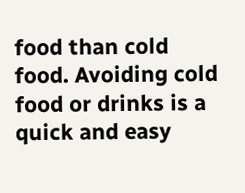food than cold food. Avoiding cold food or drinks is a quick and easy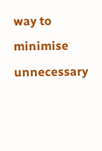way to minimise unnecessary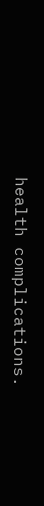health complications.